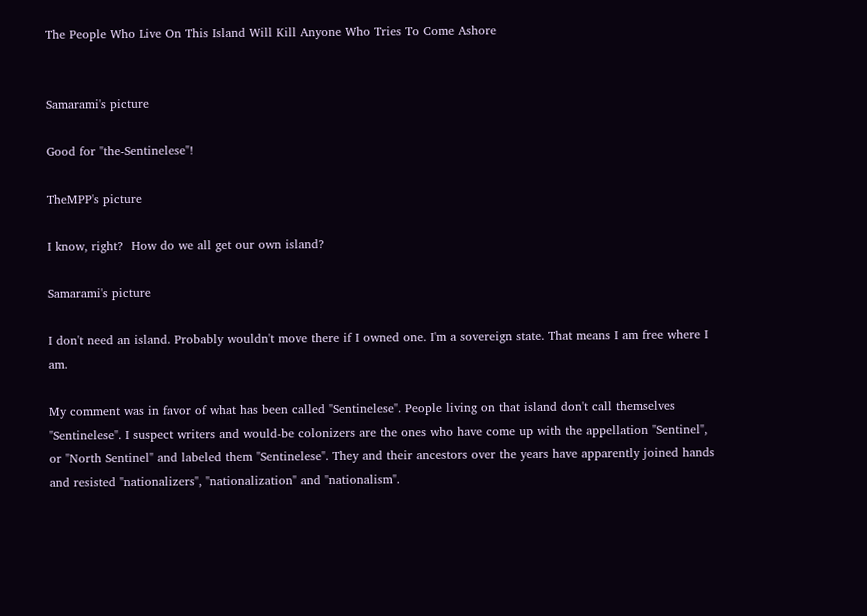The People Who Live On This Island Will Kill Anyone Who Tries To Come Ashore


Samarami's picture

Good for "the-Sentinelese"!

TheMPP's picture

I know, right?  How do we all get our own island?

Samarami's picture

I don't need an island. Probably wouldn't move there if I owned one. I'm a sovereign state. That means I am free where I am.

My comment was in favor of what has been called "Sentinelese". People living on that island don't call themselves "Sentinelese". I suspect writers and would-be colonizers are the ones who have come up with the appellation "Sentinel", or "North Sentinel" and labeled them "Sentinelese". They and their ancestors over the years have apparently joined hands and resisted "nationalizers", "nationalization" and "nationalism".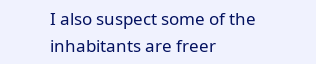I also suspect some of the inhabitants are freer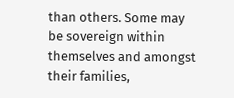than others. Some may be sovereign within themselves and amongst their families,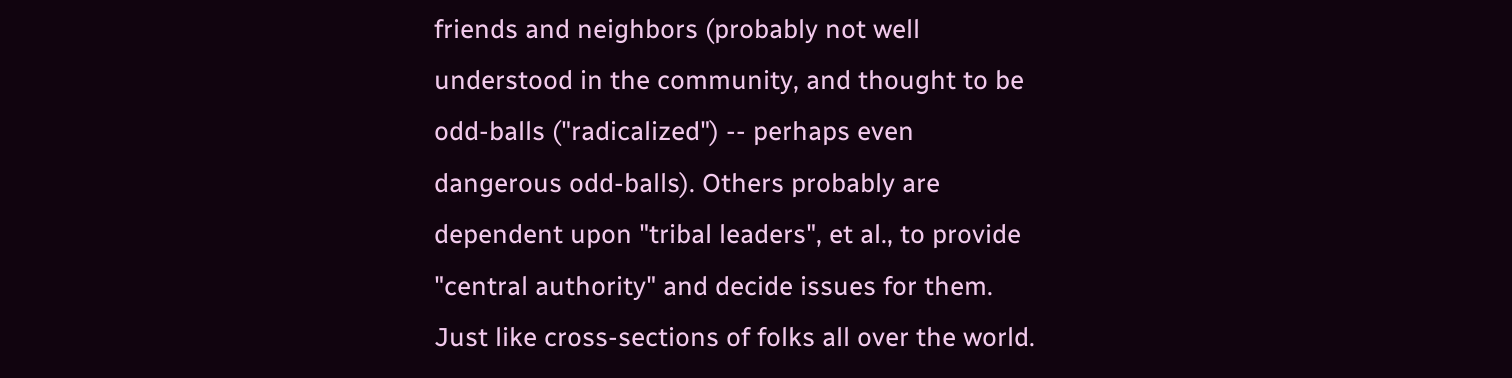friends and neighbors (probably not well understood in the community, and thought to be odd-balls ("radicalized") -- perhaps even dangerous odd-balls). Others probably are dependent upon "tribal leaders", et al., to provide "central authority" and decide issues for them. Just like cross-sections of folks all over the world.